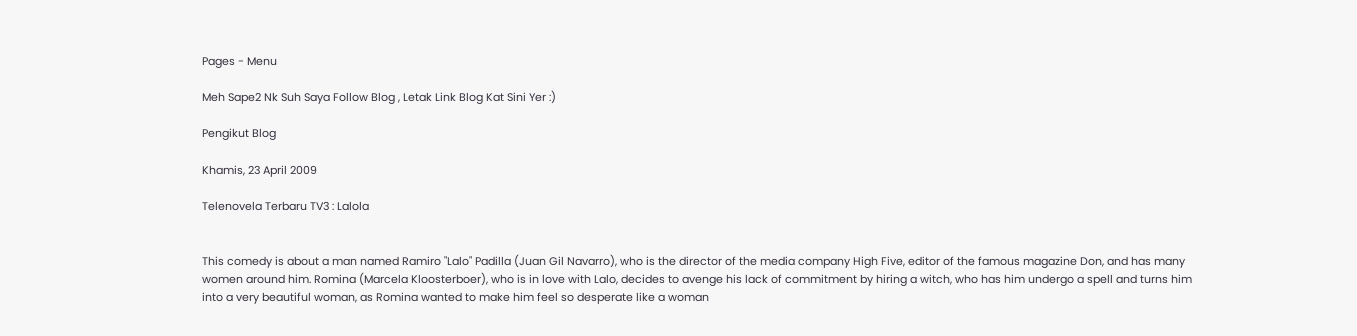Pages - Menu

Meh Sape2 Nk Suh Saya Follow Blog , Letak Link Blog Kat Sini Yer :)

Pengikut Blog

Khamis, 23 April 2009

Telenovela Terbaru TV3 : Lalola


This comedy is about a man named Ramiro "Lalo" Padilla (Juan Gil Navarro), who is the director of the media company High Five, editor of the famous magazine Don, and has many women around him. Romina (Marcela Kloosterboer), who is in love with Lalo, decides to avenge his lack of commitment by hiring a witch, who has him undergo a spell and turns him into a very beautiful woman, as Romina wanted to make him feel so desperate like a woman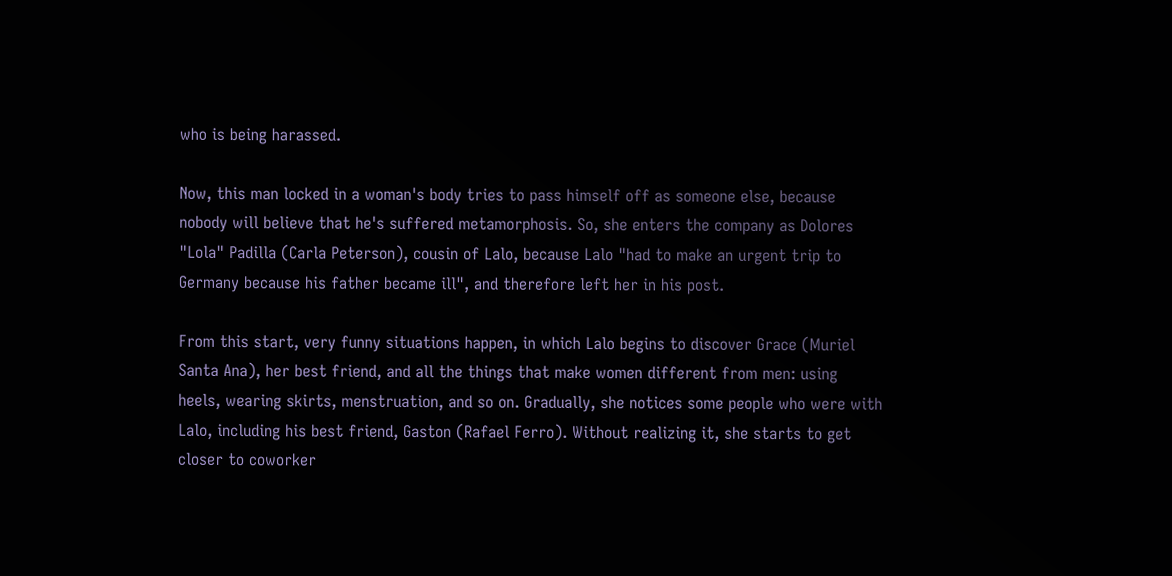who is being harassed.

Now, this man locked in a woman's body tries to pass himself off as someone else, because nobody will believe that he's suffered metamorphosis. So, she enters the company as Dolores "Lola" Padilla (Carla Peterson), cousin of Lalo, because Lalo "had to make an urgent trip to Germany because his father became ill", and therefore left her in his post.

From this start, very funny situations happen, in which Lalo begins to discover Grace (Muriel Santa Ana), her best friend, and all the things that make women different from men: using heels, wearing skirts, menstruation, and so on. Gradually, she notices some people who were with Lalo, including his best friend, Gaston (Rafael Ferro). Without realizing it, she starts to get closer to coworker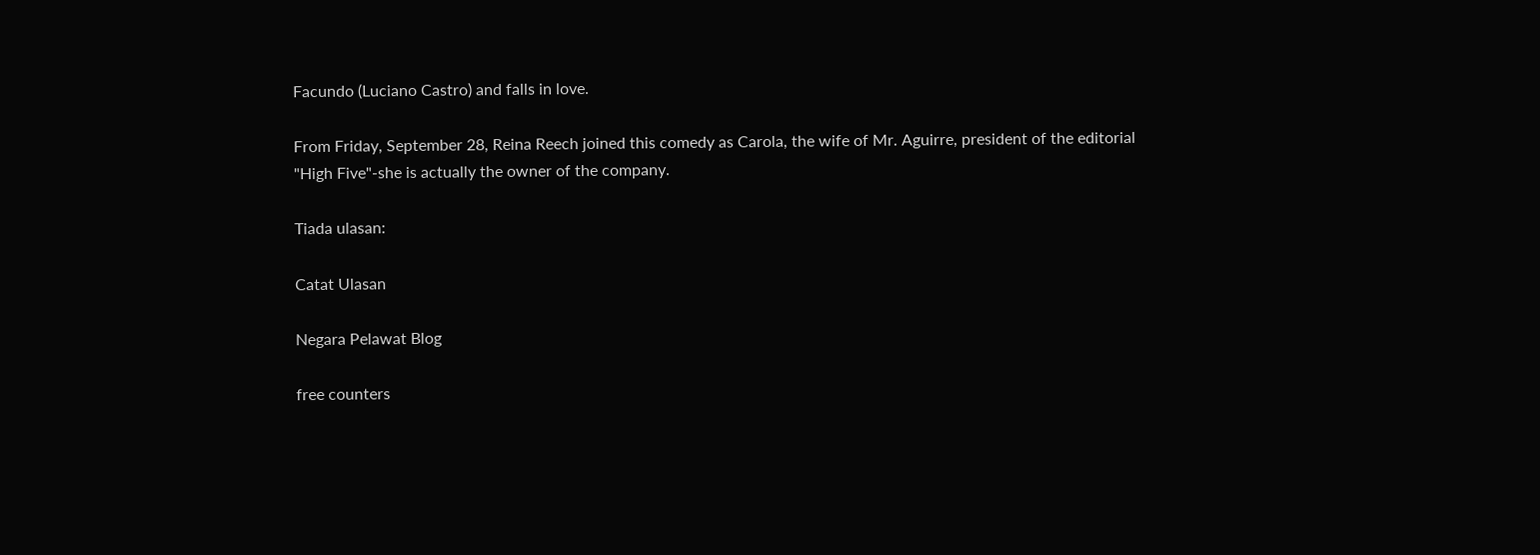Facundo (Luciano Castro) and falls in love.

From Friday, September 28, Reina Reech joined this comedy as Carola, the wife of Mr. Aguirre, president of the editorial "High Five"-she is actually the owner of the company.

Tiada ulasan:

Catat Ulasan

Negara Pelawat Blog

free counters